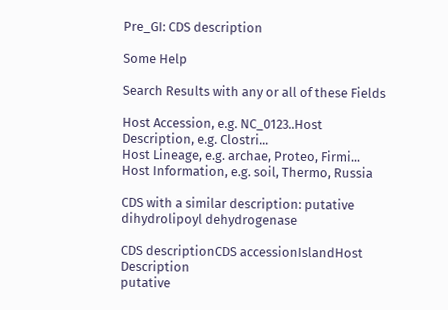Pre_GI: CDS description

Some Help

Search Results with any or all of these Fields

Host Accession, e.g. NC_0123..Host Description, e.g. Clostri...
Host Lineage, e.g. archae, Proteo, Firmi...
Host Information, e.g. soil, Thermo, Russia

CDS with a similar description: putative dihydrolipoyl dehydrogenase

CDS descriptionCDS accessionIslandHost Description
putative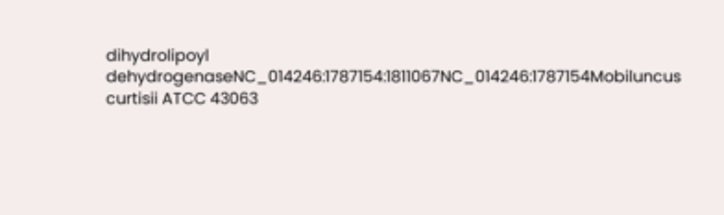dihydrolipoyl dehydrogenaseNC_014246:1787154:1811067NC_014246:1787154Mobiluncus curtisii ATCC 43063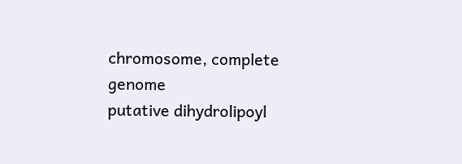chromosome, complete genome
putative dihydrolipoyl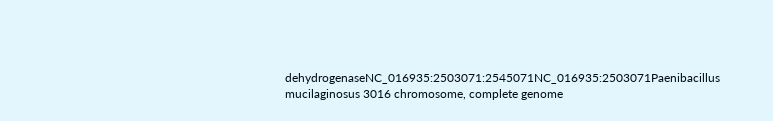dehydrogenaseNC_016935:2503071:2545071NC_016935:2503071Paenibacillus mucilaginosus 3016 chromosome, complete genome